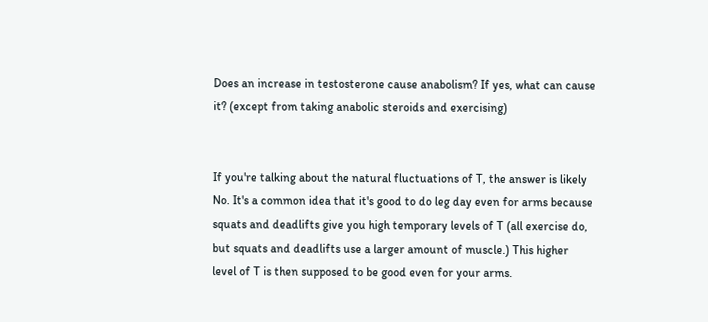Does an increase in testosterone cause anabolism? If yes, what can cause it? (except from taking anabolic steroids and exercising)


If you're talking about the natural fluctuations of T, the answer is likely No. It's a common idea that it's good to do leg day even for arms because squats and deadlifts give you high temporary levels of T (all exercise do, but squats and deadlifts use a larger amount of muscle.) This higher level of T is then supposed to be good even for your arms.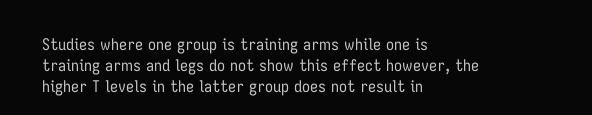Studies where one group is training arms while one is training arms and legs do not show this effect however, the higher T levels in the latter group does not result in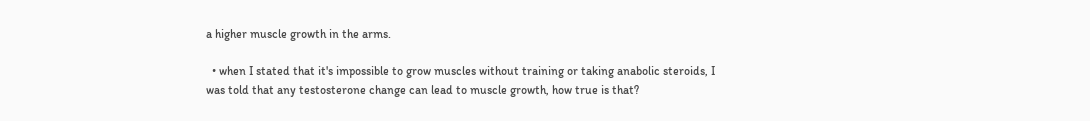a higher muscle growth in the arms.

  • when I stated that it's impossible to grow muscles without training or taking anabolic steroids, I was told that any testosterone change can lead to muscle growth, how true is that?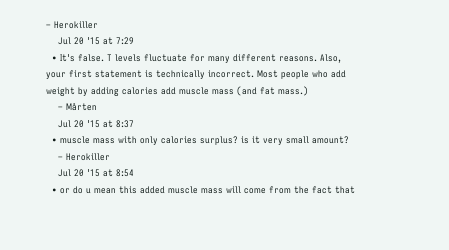– Herokiller
    Jul 20 '15 at 7:29
  • It's false. T levels fluctuate for many different reasons. Also, your first statement is technically incorrect. Most people who add weight by adding calories add muscle mass (and fat mass.)
    – Mårten
    Jul 20 '15 at 8:37
  • muscle mass with only calories surplus? is it very small amount?
    – Herokiller
    Jul 20 '15 at 8:54
  • or do u mean this added muscle mass will come from the fact that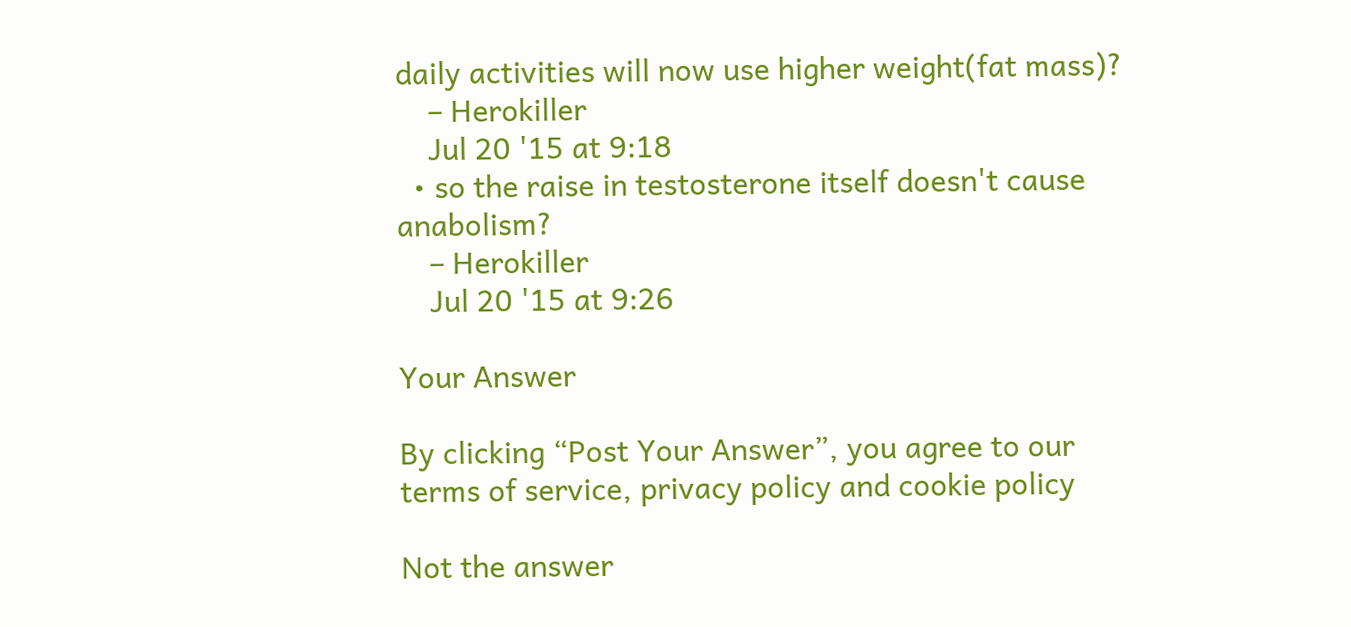daily activities will now use higher weight(fat mass)?
    – Herokiller
    Jul 20 '15 at 9:18
  • so the raise in testosterone itself doesn't cause anabolism?
    – Herokiller
    Jul 20 '15 at 9:26

Your Answer

By clicking “Post Your Answer”, you agree to our terms of service, privacy policy and cookie policy

Not the answer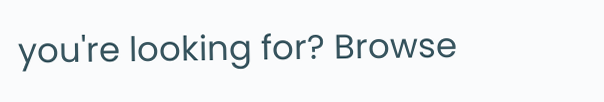you're looking for? Browse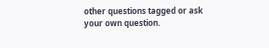other questions tagged or ask your own question.